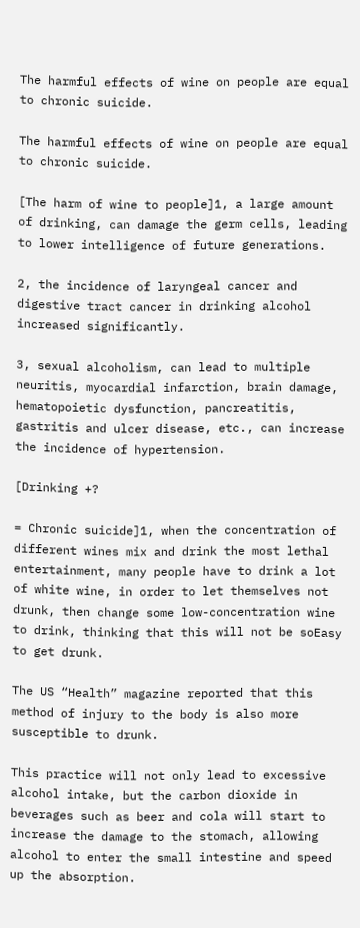The harmful effects of wine on people are equal to chronic suicide.

The harmful effects of wine on people are equal to chronic suicide.

[The harm of wine to people]1, a large amount of drinking, can damage the germ cells, leading to lower intelligence of future generations.

2, the incidence of laryngeal cancer and digestive tract cancer in drinking alcohol increased significantly.

3, sexual alcoholism, can lead to multiple neuritis, myocardial infarction, brain damage, hematopoietic dysfunction, pancreatitis, gastritis and ulcer disease, etc., can increase the incidence of hypertension.

[Drinking +?

= Chronic suicide]1, when the concentration of different wines mix and drink the most lethal entertainment, many people have to drink a lot of white wine, in order to let themselves not drunk, then change some low-concentration wine to drink, thinking that this will not be soEasy to get drunk.

The US “Health” magazine reported that this method of injury to the body is also more susceptible to drunk.

This practice will not only lead to excessive alcohol intake, but the carbon dioxide in beverages such as beer and cola will start to increase the damage to the stomach, allowing alcohol to enter the small intestine and speed up the absorption.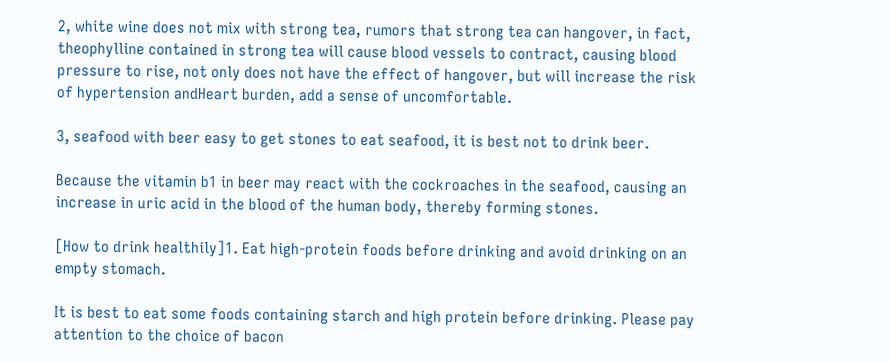2, white wine does not mix with strong tea, rumors that strong tea can hangover, in fact, theophylline contained in strong tea will cause blood vessels to contract, causing blood pressure to rise, not only does not have the effect of hangover, but will increase the risk of hypertension andHeart burden, add a sense of uncomfortable.

3, seafood with beer easy to get stones to eat seafood, it is best not to drink beer.

Because the vitamin b1 in beer may react with the cockroaches in the seafood, causing an increase in uric acid in the blood of the human body, thereby forming stones.

[How to drink healthily]1. Eat high-protein foods before drinking and avoid drinking on an empty stomach.

It is best to eat some foods containing starch and high protein before drinking. Please pay attention to the choice of bacon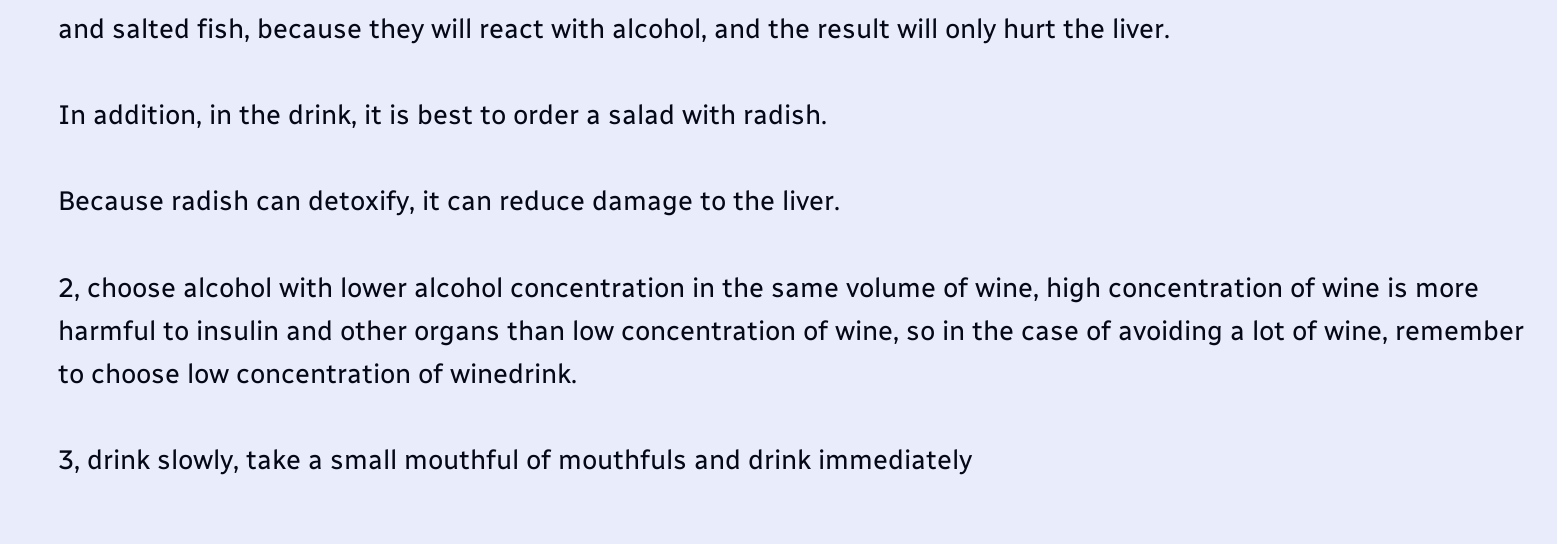and salted fish, because they will react with alcohol, and the result will only hurt the liver.

In addition, in the drink, it is best to order a salad with radish.

Because radish can detoxify, it can reduce damage to the liver.

2, choose alcohol with lower alcohol concentration in the same volume of wine, high concentration of wine is more harmful to insulin and other organs than low concentration of wine, so in the case of avoiding a lot of wine, remember to choose low concentration of winedrink.

3, drink slowly, take a small mouthful of mouthfuls and drink immediately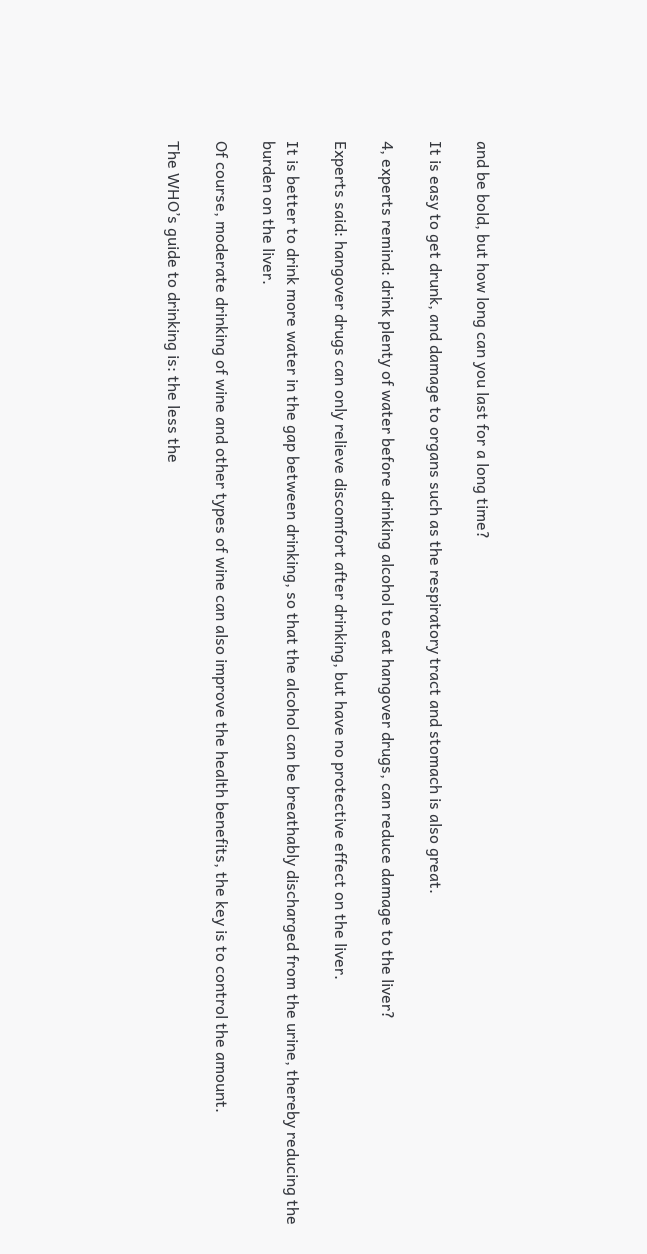and be bold, but how long can you last for a long time?

It is easy to get drunk, and damage to organs such as the respiratory tract and stomach is also great.

4, experts remind: drink plenty of water before drinking alcohol to eat hangover drugs, can reduce damage to the liver?

Experts said: hangover drugs can only relieve discomfort after drinking, but have no protective effect on the liver.

It is better to drink more water in the gap between drinking, so that the alcohol can be breathably discharged from the urine, thereby reducing the burden on the liver.

Of course, moderate drinking of wine and other types of wine can also improve the health benefits, the key is to control the amount.

The WHO’s guide to drinking is: the less the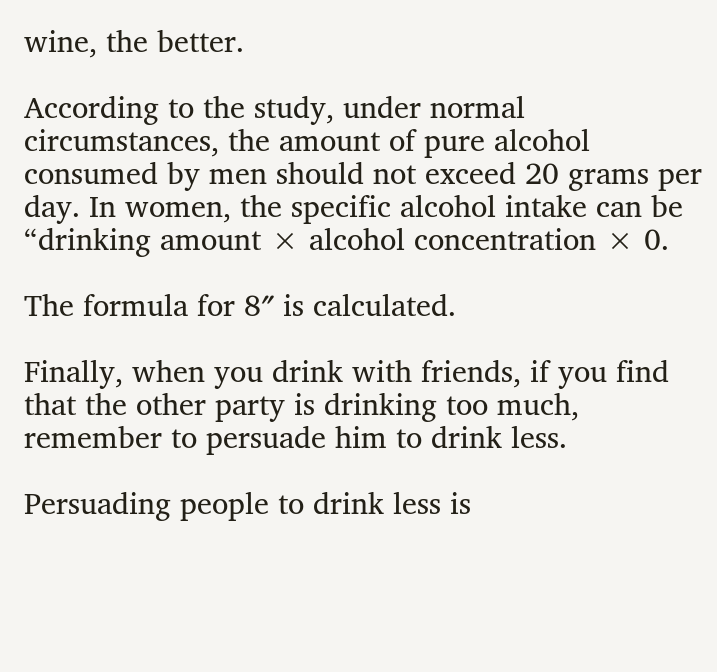wine, the better.

According to the study, under normal circumstances, the amount of pure alcohol consumed by men should not exceed 20 grams per day. In women, the specific alcohol intake can be “drinking amount × alcohol concentration × 0.

The formula for 8″ is calculated.

Finally, when you drink with friends, if you find that the other party is drinking too much, remember to persuade him to drink less.

Persuading people to drink less is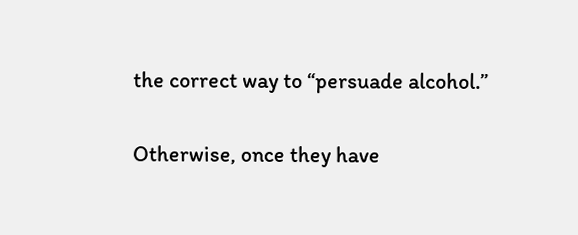the correct way to “persuade alcohol.”

Otherwise, once they have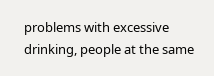problems with excessive drinking, people at the same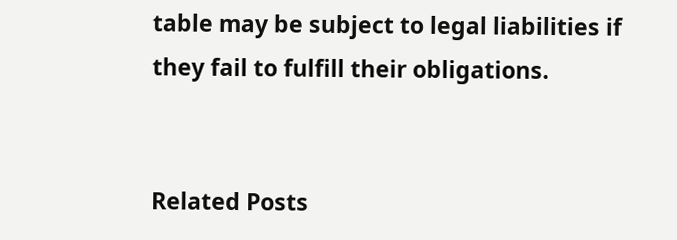table may be subject to legal liabilities if they fail to fulfill their obligations.


Related Posts